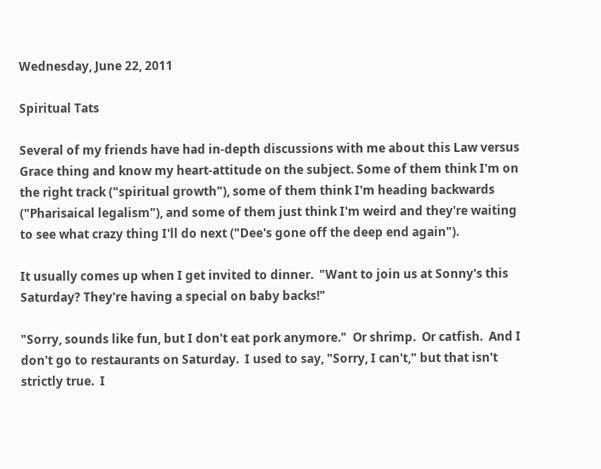Wednesday, June 22, 2011

Spiritual Tats

Several of my friends have had in-depth discussions with me about this Law versus Grace thing and know my heart-attitude on the subject. Some of them think I'm on the right track ("spiritual growth"), some of them think I'm heading backwards ("Pharisaical legalism"), and some of them just think I'm weird and they're waiting to see what crazy thing I'll do next ("Dee's gone off the deep end again").

It usually comes up when I get invited to dinner.  "Want to join us at Sonny's this Saturday? They're having a special on baby backs!"

"Sorry, sounds like fun, but I don't eat pork anymore."  Or shrimp.  Or catfish.  And I don't go to restaurants on Saturday.  I used to say, "Sorry, I can't," but that isn't strictly true.  I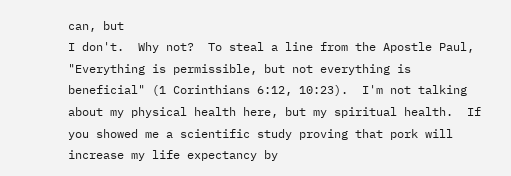can, but
I don't.  Why not?  To steal a line from the Apostle Paul, "Everything is permissible, but not everything is beneficial" (1 Corinthians 6:12, 10:23).  I'm not talking about my physical health here, but my spiritual health.  If you showed me a scientific study proving that pork will increase my life expectancy by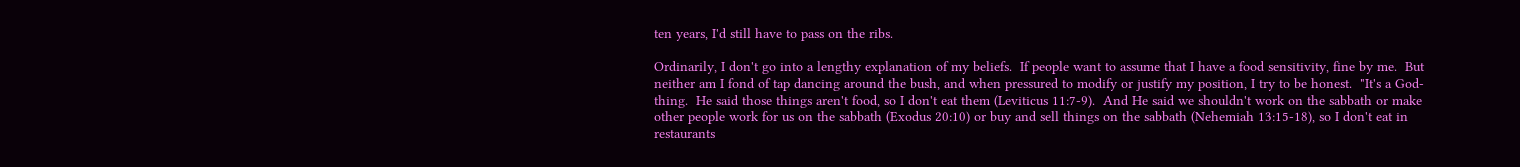ten years, I'd still have to pass on the ribs.

Ordinarily, I don't go into a lengthy explanation of my beliefs.  If people want to assume that I have a food sensitivity, fine by me.  But neither am I fond of tap dancing around the bush, and when pressured to modify or justify my position, I try to be honest.  "It's a God-thing.  He said those things aren't food, so I don't eat them (Leviticus 11:7-9).  And He said we shouldn't work on the sabbath or make other people work for us on the sabbath (Exodus 20:10) or buy and sell things on the sabbath (Nehemiah 13:15-18), so I don't eat in restaurants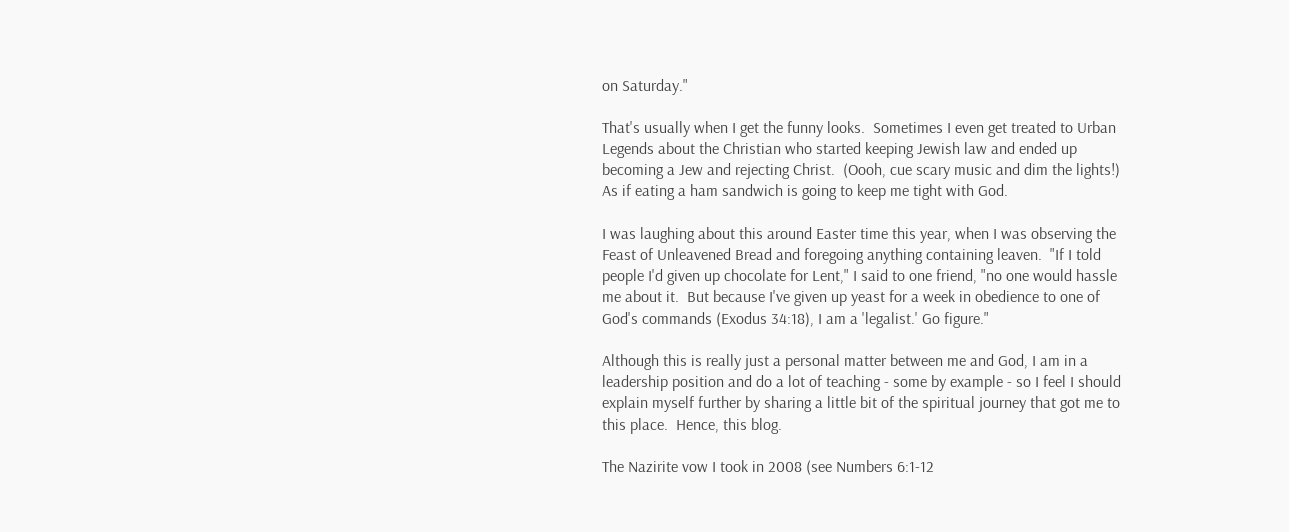on Saturday."

That's usually when I get the funny looks.  Sometimes I even get treated to Urban Legends about the Christian who started keeping Jewish law and ended up becoming a Jew and rejecting Christ.  (Oooh, cue scary music and dim the lights!)  As if eating a ham sandwich is going to keep me tight with God.

I was laughing about this around Easter time this year, when I was observing the Feast of Unleavened Bread and foregoing anything containing leaven.  "If I told people I'd given up chocolate for Lent," I said to one friend, "no one would hassle me about it.  But because I've given up yeast for a week in obedience to one of God's commands (Exodus 34:18), I am a 'legalist.' Go figure."

Although this is really just a personal matter between me and God, I am in a leadership position and do a lot of teaching - some by example - so I feel I should explain myself further by sharing a little bit of the spiritual journey that got me to this place.  Hence, this blog.

The Nazirite vow I took in 2008 (see Numbers 6:1-12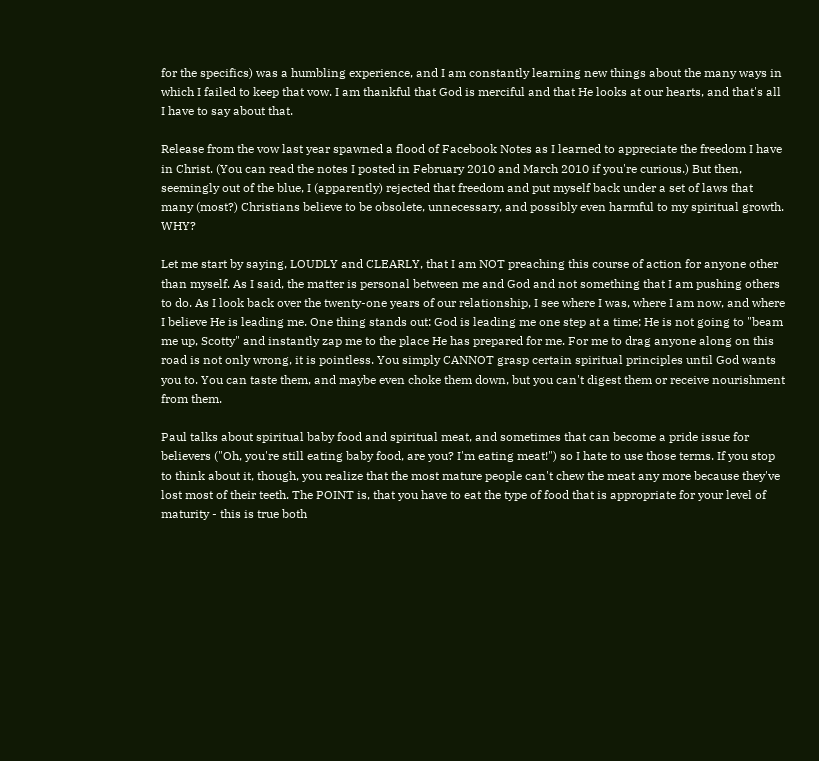for the specifics) was a humbling experience, and I am constantly learning new things about the many ways in which I failed to keep that vow. I am thankful that God is merciful and that He looks at our hearts, and that's all I have to say about that.

Release from the vow last year spawned a flood of Facebook Notes as I learned to appreciate the freedom I have in Christ. (You can read the notes I posted in February 2010 and March 2010 if you're curious.) But then, seemingly out of the blue, I (apparently) rejected that freedom and put myself back under a set of laws that many (most?) Christians believe to be obsolete, unnecessary, and possibly even harmful to my spiritual growth. WHY?

Let me start by saying, LOUDLY and CLEARLY, that I am NOT preaching this course of action for anyone other than myself. As I said, the matter is personal between me and God and not something that I am pushing others to do. As I look back over the twenty-one years of our relationship, I see where I was, where I am now, and where I believe He is leading me. One thing stands out: God is leading me one step at a time; He is not going to "beam me up, Scotty" and instantly zap me to the place He has prepared for me. For me to drag anyone along on this road is not only wrong, it is pointless. You simply CANNOT grasp certain spiritual principles until God wants you to. You can taste them, and maybe even choke them down, but you can't digest them or receive nourishment from them.

Paul talks about spiritual baby food and spiritual meat, and sometimes that can become a pride issue for believers ("Oh, you're still eating baby food, are you? I'm eating meat!") so I hate to use those terms. If you stop to think about it, though, you realize that the most mature people can't chew the meat any more because they've lost most of their teeth. The POINT is, that you have to eat the type of food that is appropriate for your level of maturity - this is true both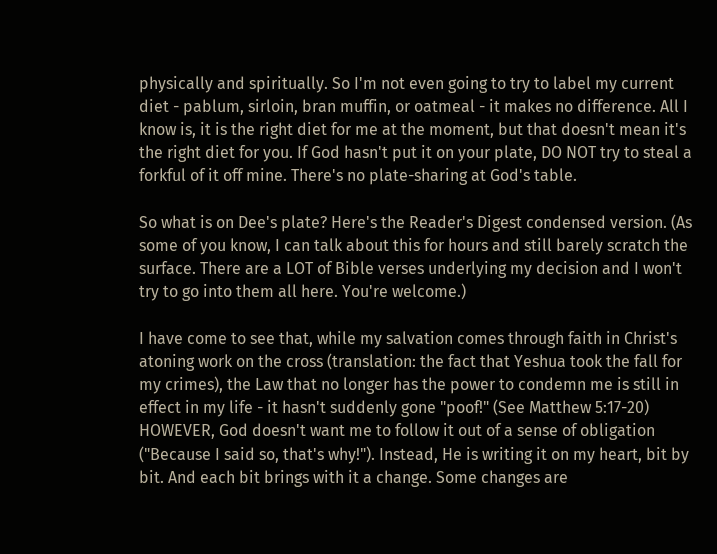physically and spiritually. So I'm not even going to try to label my current diet - pablum, sirloin, bran muffin, or oatmeal - it makes no difference. All I know is, it is the right diet for me at the moment, but that doesn't mean it's the right diet for you. If God hasn't put it on your plate, DO NOT try to steal a forkful of it off mine. There's no plate-sharing at God's table.

So what is on Dee's plate? Here's the Reader's Digest condensed version. (As some of you know, I can talk about this for hours and still barely scratch the surface. There are a LOT of Bible verses underlying my decision and I won't try to go into them all here. You're welcome.)

I have come to see that, while my salvation comes through faith in Christ's atoning work on the cross (translation: the fact that Yeshua took the fall for my crimes), the Law that no longer has the power to condemn me is still in effect in my life - it hasn't suddenly gone "poof!" (See Matthew 5:17-20) HOWEVER, God doesn't want me to follow it out of a sense of obligation ("Because I said so, that's why!"). Instead, He is writing it on my heart, bit by bit. And each bit brings with it a change. Some changes are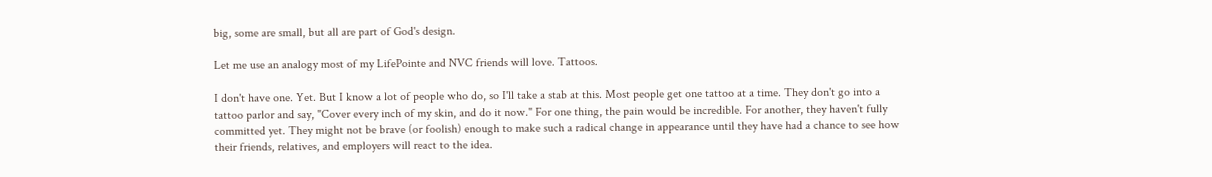big, some are small, but all are part of God's design.

Let me use an analogy most of my LifePointe and NVC friends will love. Tattoos.

I don't have one. Yet. But I know a lot of people who do, so I'll take a stab at this. Most people get one tattoo at a time. They don't go into a tattoo parlor and say, "Cover every inch of my skin, and do it now." For one thing, the pain would be incredible. For another, they haven't fully committed yet. They might not be brave (or foolish) enough to make such a radical change in appearance until they have had a chance to see how their friends, relatives, and employers will react to the idea.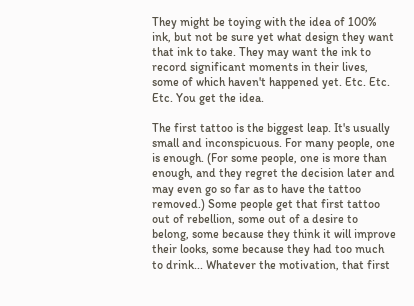They might be toying with the idea of 100% ink, but not be sure yet what design they want that ink to take. They may want the ink to record significant moments in their lives, some of which haven't happened yet. Etc. Etc. Etc. You get the idea.

The first tattoo is the biggest leap. It's usually small and inconspicuous. For many people, one is enough. (For some people, one is more than enough, and they regret the decision later and may even go so far as to have the tattoo removed.) Some people get that first tattoo out of rebellion, some out of a desire to belong, some because they think it will improve their looks, some because they had too much to drink... Whatever the motivation, that first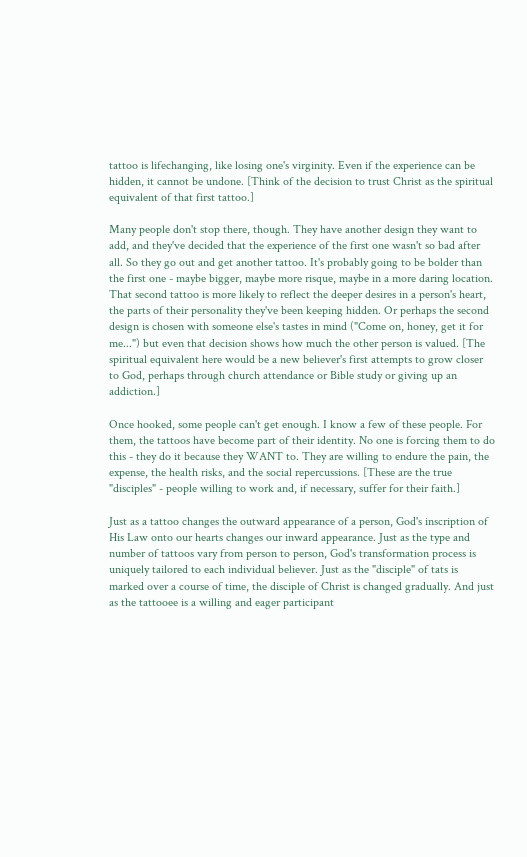tattoo is lifechanging, like losing one's virginity. Even if the experience can be hidden, it cannot be undone. [Think of the decision to trust Christ as the spiritual equivalent of that first tattoo.]

Many people don't stop there, though. They have another design they want to add, and they've decided that the experience of the first one wasn't so bad after all. So they go out and get another tattoo. It's probably going to be bolder than the first one - maybe bigger, maybe more risque, maybe in a more daring location. That second tattoo is more likely to reflect the deeper desires in a person's heart, the parts of their personality they've been keeping hidden. Or perhaps the second design is chosen with someone else's tastes in mind ("Come on, honey, get it for me...") but even that decision shows how much the other person is valued. [The spiritual equivalent here would be a new believer's first attempts to grow closer to God, perhaps through church attendance or Bible study or giving up an addiction.]

Once hooked, some people can't get enough. I know a few of these people. For them, the tattoos have become part of their identity. No one is forcing them to do this - they do it because they WANT to. They are willing to endure the pain, the expense, the health risks, and the social repercussions. [These are the true "disciples" - people willing to work and, if necessary, suffer for their faith.]

Just as a tattoo changes the outward appearance of a person, God's inscription of His Law onto our hearts changes our inward appearance. Just as the type and number of tattoos vary from person to person, God's transformation process is uniquely tailored to each individual believer. Just as the "disciple" of tats is marked over a course of time, the disciple of Christ is changed gradually. And just as the tattooee is a willing and eager participant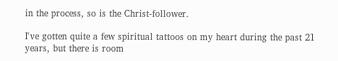in the process, so is the Christ-follower.

I've gotten quite a few spiritual tattoos on my heart during the past 21 years, but there is room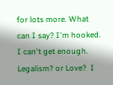for lots more. What can I say? I'm hooked. I can't get enough.  Legalism? or Love?  I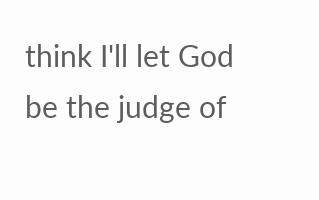think I'll let God be the judge of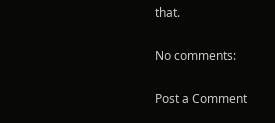that.

No comments:

Post a Comment